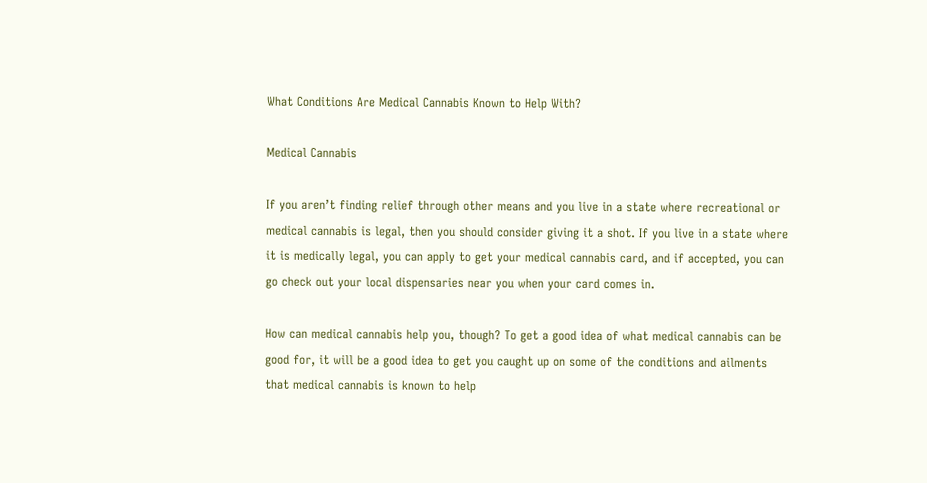What Conditions Are Medical Cannabis Known to Help With?

Medical Cannabis

If you aren’t finding relief through other means and you live in a state where recreational or medical cannabis is legal, then you should consider giving it a shot. If you live in a state where it is medically legal, you can apply to get your medical cannabis card, and if accepted, you can go check out your local dispensaries near you when your card comes in.

How can medical cannabis help you, though? To get a good idea of what medical cannabis can be good for, it will be a good idea to get you caught up on some of the conditions and ailments that medical cannabis is known to help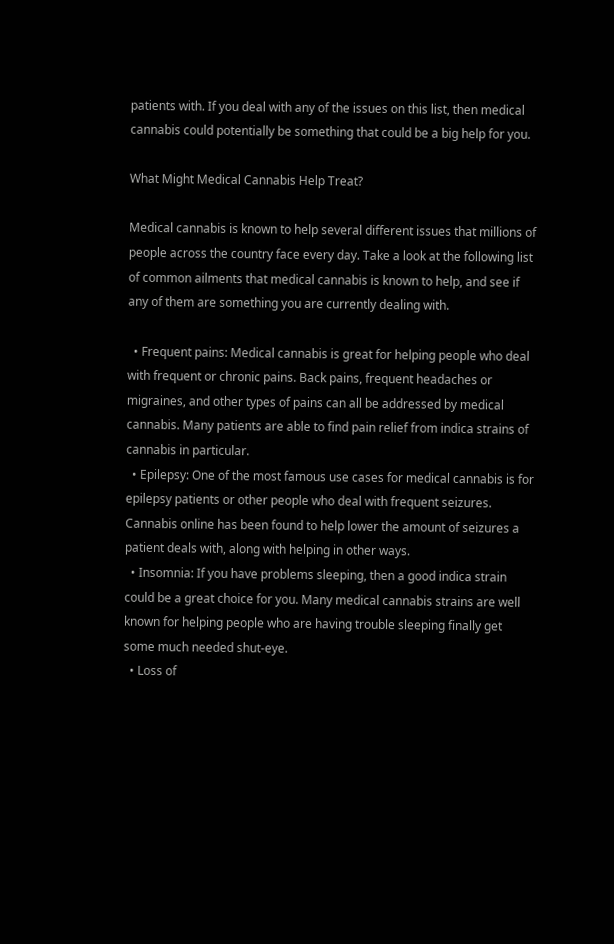patients with. If you deal with any of the issues on this list, then medical cannabis could potentially be something that could be a big help for you.

What Might Medical Cannabis Help Treat?

Medical cannabis is known to help several different issues that millions of people across the country face every day. Take a look at the following list of common ailments that medical cannabis is known to help, and see if any of them are something you are currently dealing with.

  • Frequent pains: Medical cannabis is great for helping people who deal with frequent or chronic pains. Back pains, frequent headaches or migraines, and other types of pains can all be addressed by medical cannabis. Many patients are able to find pain relief from indica strains of cannabis in particular.
  • Epilepsy: One of the most famous use cases for medical cannabis is for epilepsy patients or other people who deal with frequent seizures. Cannabis online has been found to help lower the amount of seizures a patient deals with, along with helping in other ways.
  • Insomnia: If you have problems sleeping, then a good indica strain could be a great choice for you. Many medical cannabis strains are well known for helping people who are having trouble sleeping finally get some much needed shut-eye.
  • Loss of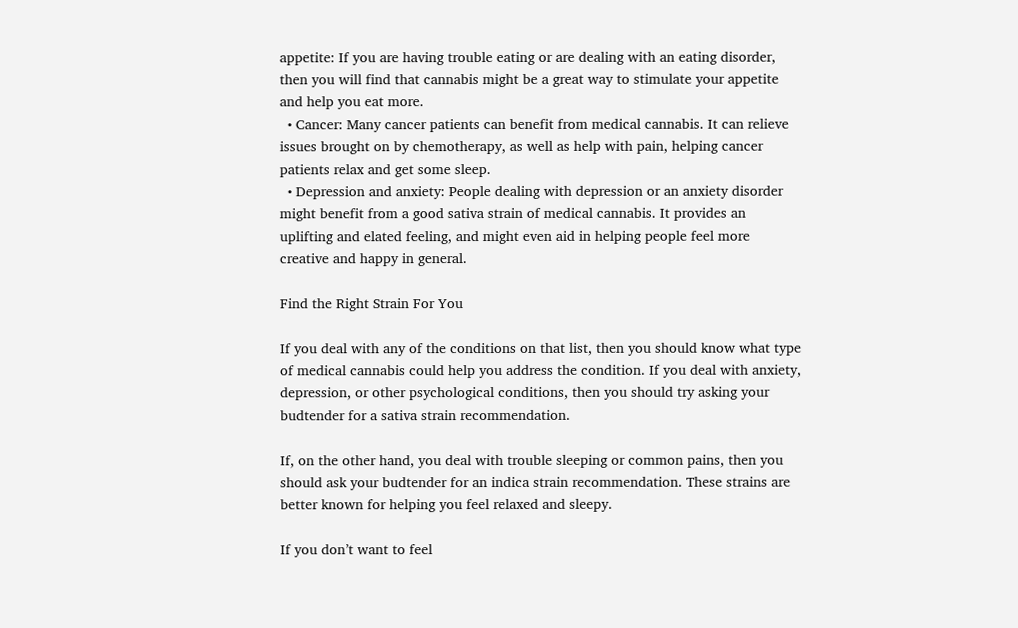appetite: If you are having trouble eating or are dealing with an eating disorder, then you will find that cannabis might be a great way to stimulate your appetite and help you eat more.
  • Cancer: Many cancer patients can benefit from medical cannabis. It can relieve issues brought on by chemotherapy, as well as help with pain, helping cancer patients relax and get some sleep.
  • Depression and anxiety: People dealing with depression or an anxiety disorder might benefit from a good sativa strain of medical cannabis. It provides an uplifting and elated feeling, and might even aid in helping people feel more creative and happy in general.

Find the Right Strain For You

If you deal with any of the conditions on that list, then you should know what type of medical cannabis could help you address the condition. If you deal with anxiety, depression, or other psychological conditions, then you should try asking your budtender for a sativa strain recommendation.

If, on the other hand, you deal with trouble sleeping or common pains, then you should ask your budtender for an indica strain recommendation. These strains are better known for helping you feel relaxed and sleepy.

If you don’t want to feel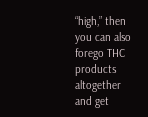“high,” then you can also forego THC products altogether and get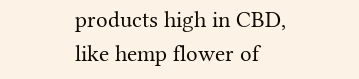products high in CBD, like hemp flower of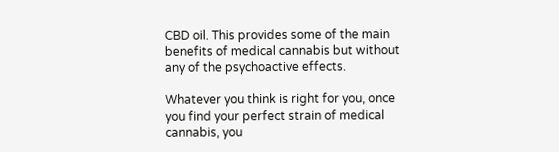CBD oil. This provides some of the main benefits of medical cannabis but without any of the psychoactive effects.

Whatever you think is right for you, once you find your perfect strain of medical cannabis, you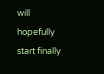will hopefully start finally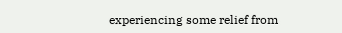experiencing some relief from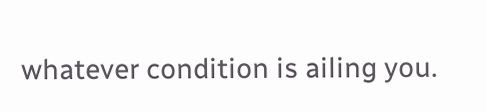whatever condition is ailing you.